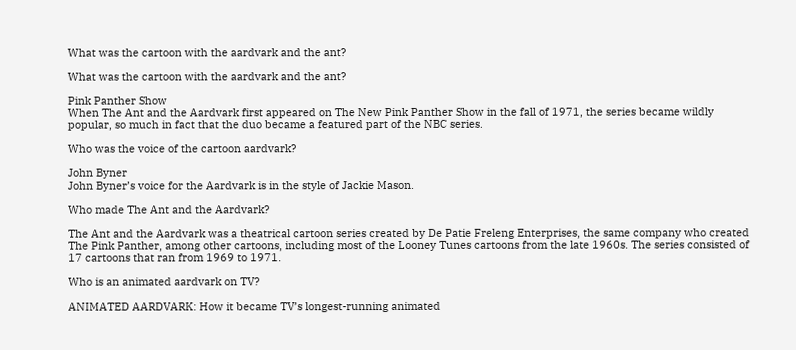What was the cartoon with the aardvark and the ant?

What was the cartoon with the aardvark and the ant?

Pink Panther Show
When The Ant and the Aardvark first appeared on The New Pink Panther Show in the fall of 1971, the series became wildly popular, so much in fact that the duo became a featured part of the NBC series.

Who was the voice of the cartoon aardvark?

John Byner
John Byner’s voice for the Aardvark is in the style of Jackie Mason.

Who made The Ant and the Aardvark?

The Ant and the Aardvark was a theatrical cartoon series created by De Patie Freleng Enterprises, the same company who created The Pink Panther, among other cartoons, including most of the Looney Tunes cartoons from the late 1960s. The series consisted of 17 cartoons that ran from 1969 to 1971.

Who is an animated aardvark on TV?

ANIMATED AARDVARK: How it became TV’s longest-running animated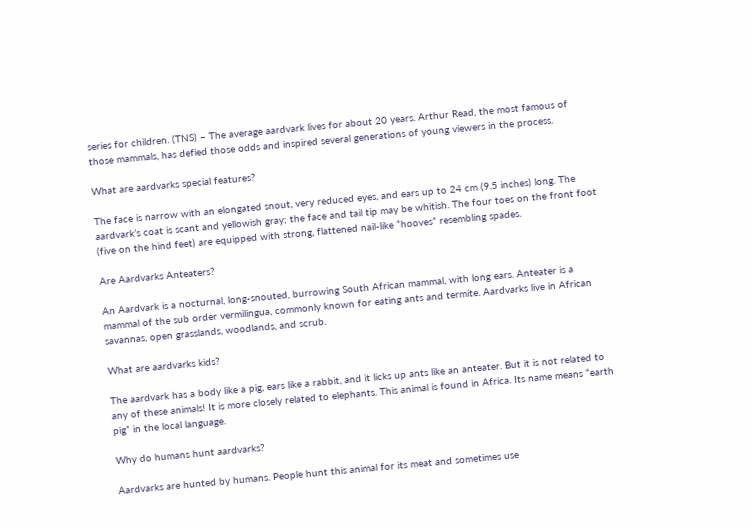series for children. (TNS) – The average aardvark lives for about 20 years. Arthur Read, the most famous of those mammals, has defied those odds and inspired several generations of young viewers in the process.

What are aardvarks special features?

The face is narrow with an elongated snout, very reduced eyes, and ears up to 24 cm (9.5 inches) long. The aardvark’s coat is scant and yellowish gray; the face and tail tip may be whitish. The four toes on the front foot (five on the hind feet) are equipped with strong, flattened nail-like “hooves” resembling spades.

Are Aardvarks Anteaters?

An Aardvark is a nocturnal, long-snouted, burrowing South African mammal, with long ears. Anteater is a mammal of the sub order vermilingua, commonly known for eating ants and termite. Aardvarks live in African savannas, open grasslands, woodlands, and scrub.

What are aardvarks kids?

The aardvark has a body like a pig, ears like a rabbit, and it licks up ants like an anteater. But it is not related to any of these animals! It is more closely related to elephants. This animal is found in Africa. Its name means “earth pig” in the local language.

Why do humans hunt aardvarks?

Aardvarks are hunted by humans. People hunt this animal for its meat and sometimes use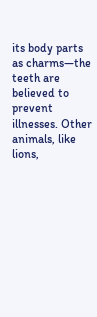its body parts as charms—the teeth are believed to prevent illnesses. Other animals, like lions,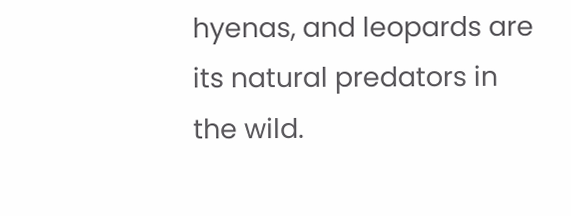hyenas, and leopards are its natural predators in the wild.